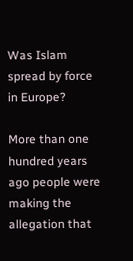Was Islam spread by force in Europe?

More than one hundred years ago people were making the allegation that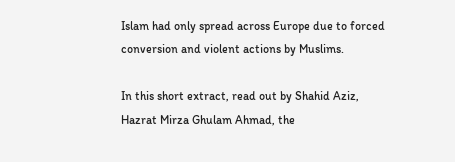Islam had only spread across Europe due to forced conversion and violent actions by Muslims.

In this short extract, read out by Shahid Aziz, Hazrat Mirza Ghulam Ahmad, the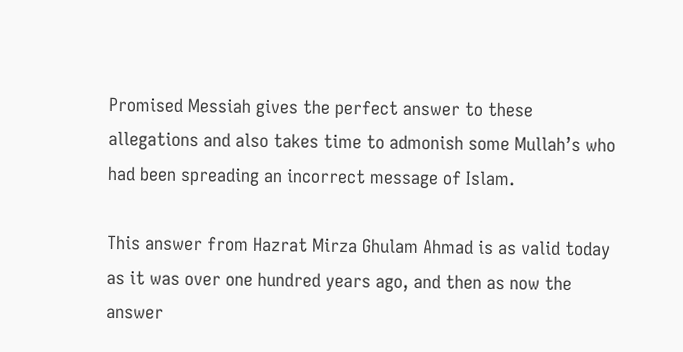Promised Messiah gives the perfect answer to these allegations and also takes time to admonish some Mullah’s who had been spreading an incorrect message of Islam.

This answer from Hazrat Mirza Ghulam Ahmad is as valid today as it was over one hundred years ago, and then as now the answer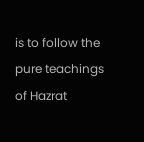is to follow the pure teachings of Hazrat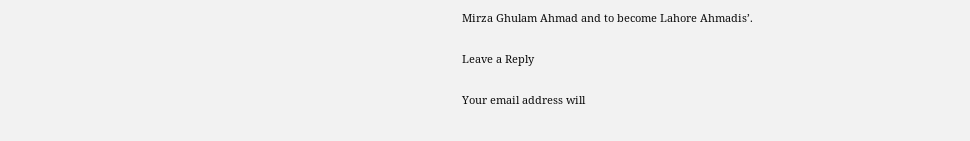Mirza Ghulam Ahmad and to become Lahore Ahmadis’.

Leave a Reply

Your email address will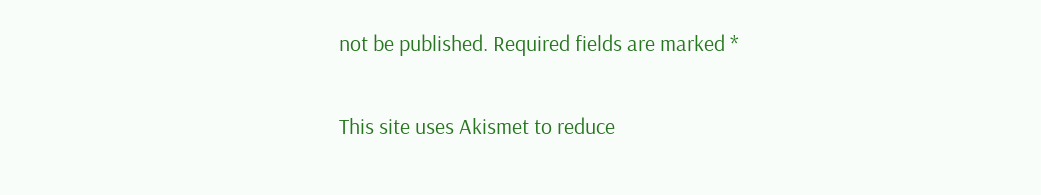not be published. Required fields are marked *

This site uses Akismet to reduce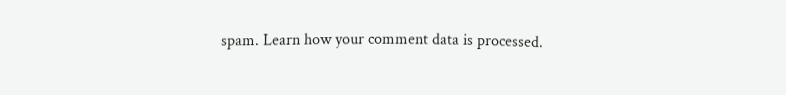spam. Learn how your comment data is processed.